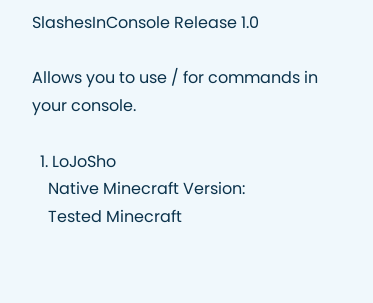SlashesInConsole Release 1.0

Allows you to use / for commands in your console.

  1. LoJoSho
    Native Minecraft Version:
    Tested Minecraft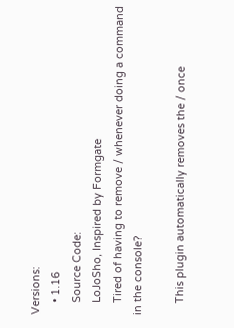Versions:
    • 1.16
    Source Code:
    LoJoSho, Inspired by Formgate
    Tired of having to remove / whenever doing a command in the console?

    This plugin automatically removes the / once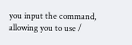you input the command, allowing you to use /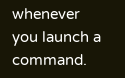whenever you launch a command.